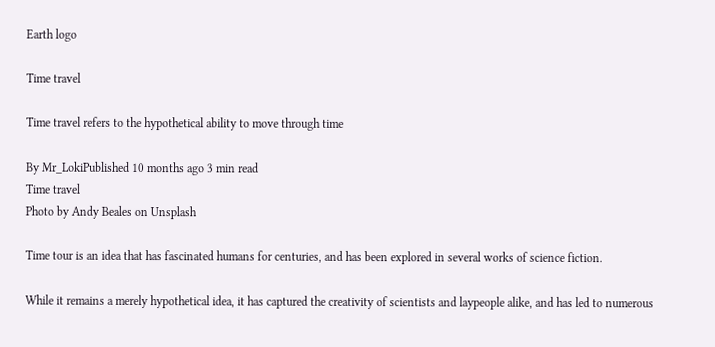Earth logo

Time travel

Time travel refers to the hypothetical ability to move through time

By Mr_LokiPublished 10 months ago 3 min read
Time travel
Photo by Andy Beales on Unsplash

Time tour is an idea that has fascinated humans for centuries, and has been explored in several works of science fiction.

While it remains a merely hypothetical idea, it has captured the creativity of scientists and laypeople alike, and has led to numerous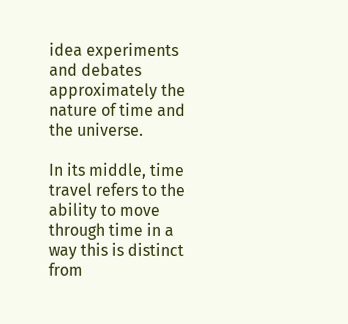idea experiments and debates approximately the nature of time and the universe.

In its middle, time travel refers to the ability to move through time in a way this is distinct from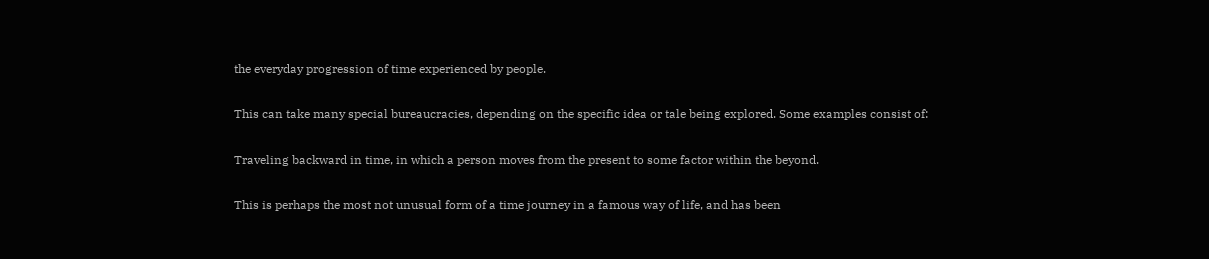the everyday progression of time experienced by people.

This can take many special bureaucracies, depending on the specific idea or tale being explored. Some examples consist of:

Traveling backward in time, in which a person moves from the present to some factor within the beyond.

This is perhaps the most not unusual form of a time journey in a famous way of life, and has been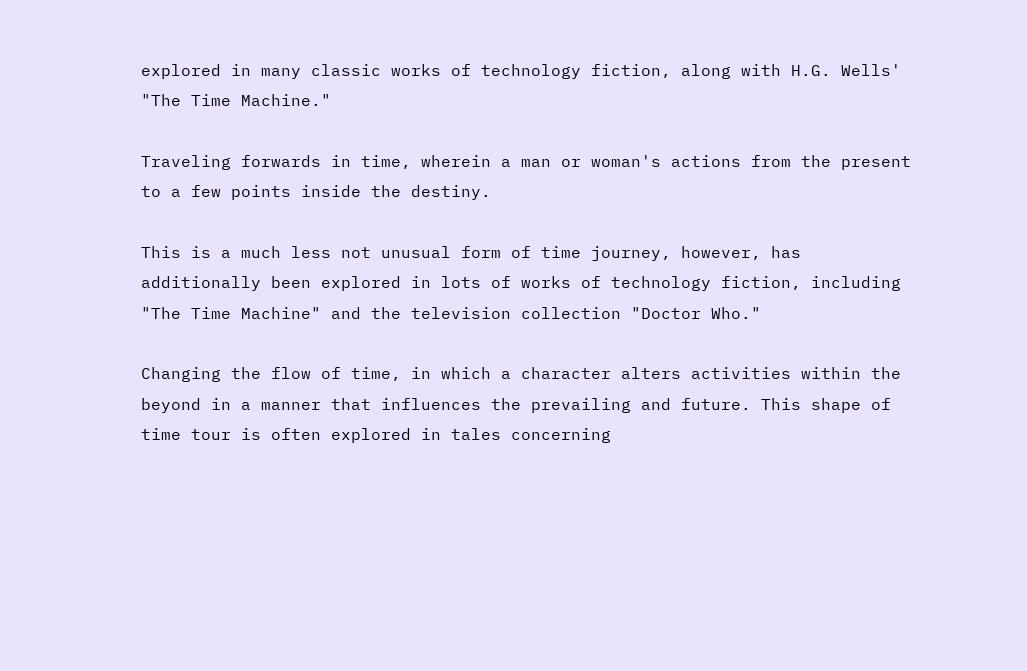explored in many classic works of technology fiction, along with H.G. Wells' "The Time Machine."

Traveling forwards in time, wherein a man or woman's actions from the present to a few points inside the destiny.

This is a much less not unusual form of time journey, however, has additionally been explored in lots of works of technology fiction, including "The Time Machine" and the television collection "Doctor Who."

Changing the flow of time, in which a character alters activities within the beyond in a manner that influences the prevailing and future. This shape of time tour is often explored in tales concerning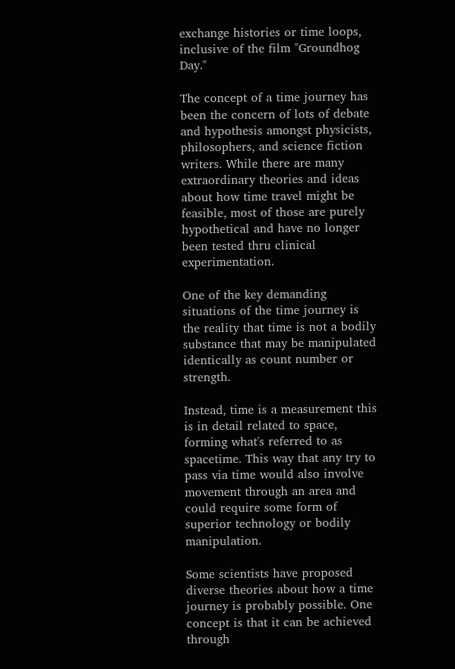exchange histories or time loops, inclusive of the film "Groundhog Day."

The concept of a time journey has been the concern of lots of debate and hypothesis amongst physicists, philosophers, and science fiction writers. While there are many extraordinary theories and ideas about how time travel might be feasible, most of those are purely hypothetical and have no longer been tested thru clinical experimentation.

One of the key demanding situations of the time journey is the reality that time is not a bodily substance that may be manipulated identically as count number or strength.

Instead, time is a measurement this is in detail related to space, forming what's referred to as spacetime. This way that any try to pass via time would also involve movement through an area and could require some form of superior technology or bodily manipulation.

Some scientists have proposed diverse theories about how a time journey is probably possible. One concept is that it can be achieved through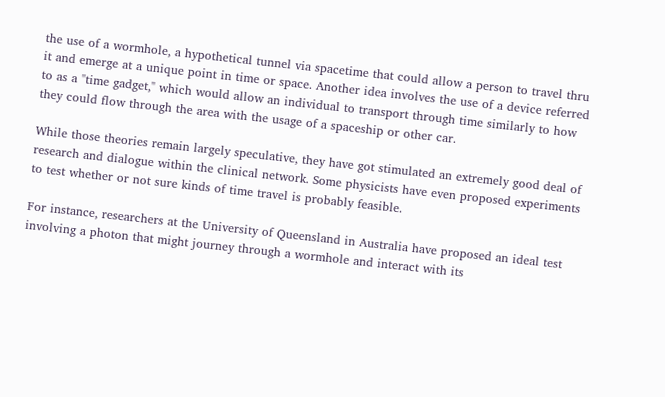the use of a wormhole, a hypothetical tunnel via spacetime that could allow a person to travel thru it and emerge at a unique point in time or space. Another idea involves the use of a device referred to as a "time gadget," which would allow an individual to transport through time similarly to how they could flow through the area with the usage of a spaceship or other car.

While those theories remain largely speculative, they have got stimulated an extremely good deal of research and dialogue within the clinical network. Some physicists have even proposed experiments to test whether or not sure kinds of time travel is probably feasible.

For instance, researchers at the University of Queensland in Australia have proposed an ideal test involving a photon that might journey through a wormhole and interact with its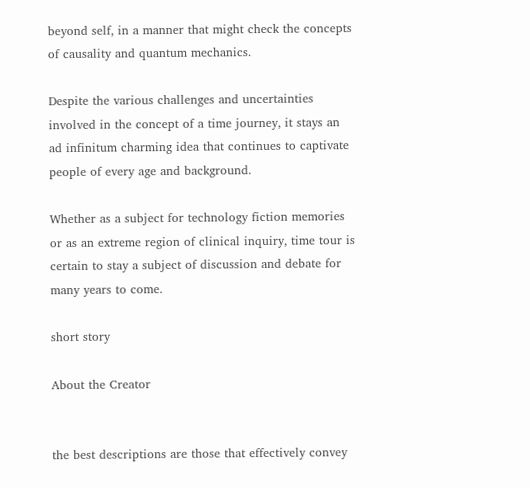beyond self, in a manner that might check the concepts of causality and quantum mechanics.

Despite the various challenges and uncertainties involved in the concept of a time journey, it stays an ad infinitum charming idea that continues to captivate people of every age and background.

Whether as a subject for technology fiction memories or as an extreme region of clinical inquiry, time tour is certain to stay a subject of discussion and debate for many years to come.

short story

About the Creator


the best descriptions are those that effectively convey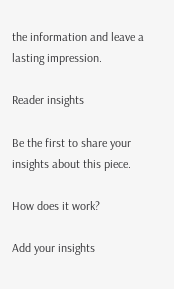the information and leave a lasting impression.

Reader insights

Be the first to share your insights about this piece.

How does it work?

Add your insights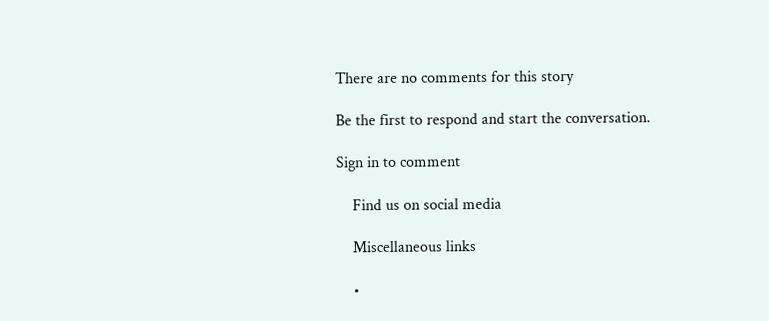There are no comments for this story

Be the first to respond and start the conversation.

Sign in to comment

    Find us on social media

    Miscellaneous links

    •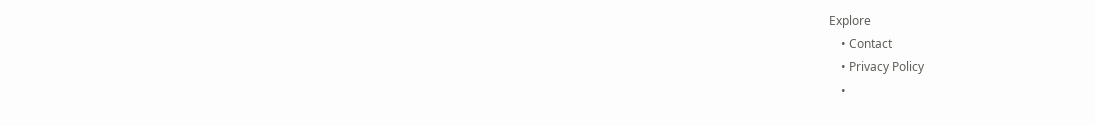Explore
    • Contact
    • Privacy Policy
    •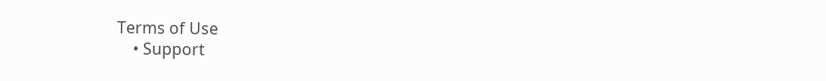Terms of Use
    • Support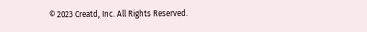© 2023 Creatd, Inc. All Rights Reserved.